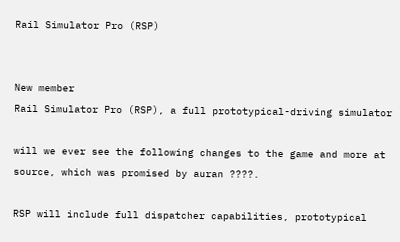Rail Simulator Pro (RSP)


New member
Rail Simulator Pro (RSP), a full prototypical-driving simulator

will we ever see the following changes to the game and more at source, which was promised by auran ????.

RSP will include full dispatcher capabilities, prototypical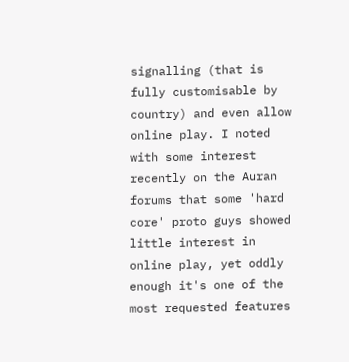signalling (that is fully customisable by country) and even allow online play. I noted with some interest recently on the Auran forums that some 'hard core' proto guys showed little interest in online play, yet oddly enough it's one of the most requested features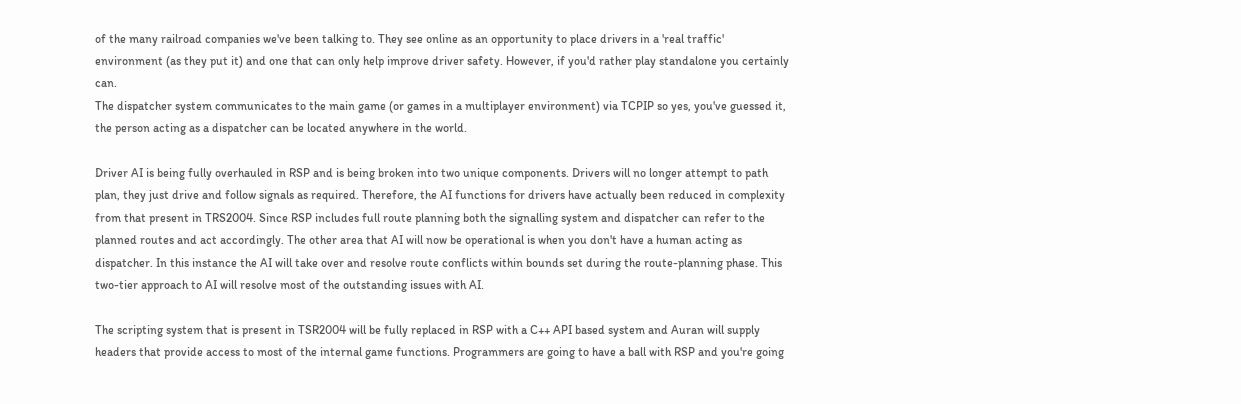of the many railroad companies we've been talking to. They see online as an opportunity to place drivers in a 'real traffic' environment (as they put it) and one that can only help improve driver safety. However, if you'd rather play standalone you certainly can.
The dispatcher system communicates to the main game (or games in a multiplayer environment) via TCPIP so yes, you've guessed it, the person acting as a dispatcher can be located anywhere in the world.

Driver AI is being fully overhauled in RSP and is being broken into two unique components. Drivers will no longer attempt to path plan, they just drive and follow signals as required. Therefore, the AI functions for drivers have actually been reduced in complexity from that present in TRS2004. Since RSP includes full route planning both the signalling system and dispatcher can refer to the planned routes and act accordingly. The other area that AI will now be operational is when you don't have a human acting as dispatcher. In this instance the AI will take over and resolve route conflicts within bounds set during the route-planning phase. This two-tier approach to AI will resolve most of the outstanding issues with AI.

The scripting system that is present in TSR2004 will be fully replaced in RSP with a C++ API based system and Auran will supply headers that provide access to most of the internal game functions. Programmers are going to have a ball with RSP and you're going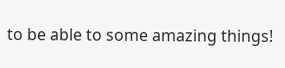to be able to some amazing things!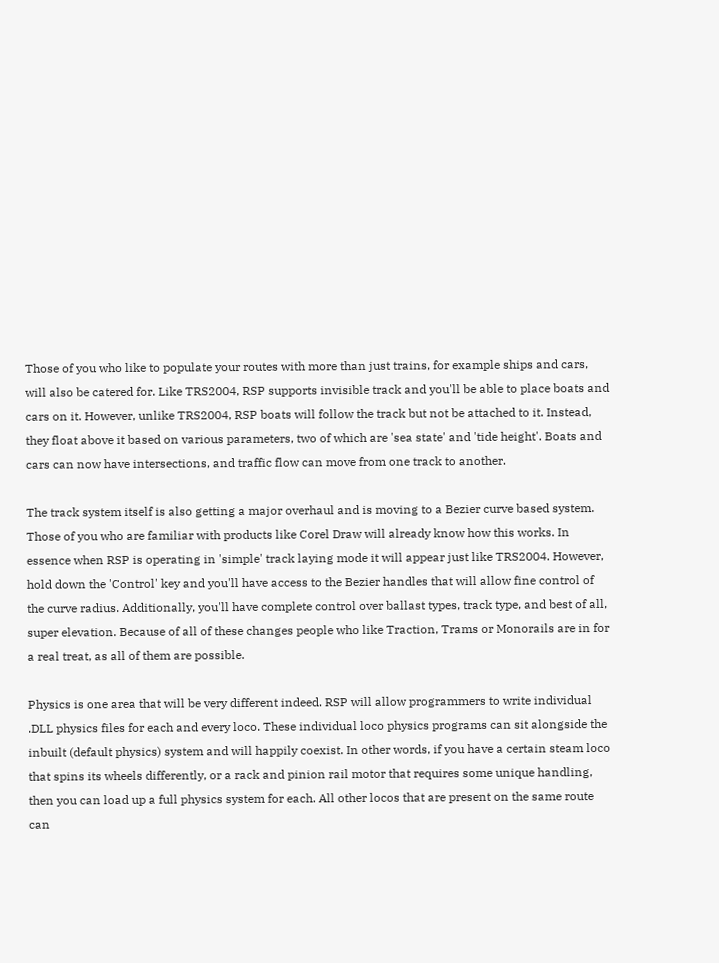Those of you who like to populate your routes with more than just trains, for example ships and cars, will also be catered for. Like TRS2004, RSP supports invisible track and you'll be able to place boats and cars on it. However, unlike TRS2004, RSP boats will follow the track but not be attached to it. Instead, they float above it based on various parameters, two of which are 'sea state' and 'tide height'. Boats and cars can now have intersections, and traffic flow can move from one track to another.

The track system itself is also getting a major overhaul and is moving to a Bezier curve based system. Those of you who are familiar with products like Corel Draw will already know how this works. In essence when RSP is operating in 'simple' track laying mode it will appear just like TRS2004. However, hold down the 'Control' key and you'll have access to the Bezier handles that will allow fine control of the curve radius. Additionally, you'll have complete control over ballast types, track type, and best of all, super elevation. Because of all of these changes people who like Traction, Trams or Monorails are in for a real treat, as all of them are possible.

Physics is one area that will be very different indeed. RSP will allow programmers to write individual .DLL physics files for each and every loco. These individual loco physics programs can sit alongside the inbuilt (default physics) system and will happily coexist. In other words, if you have a certain steam loco that spins its wheels differently, or a rack and pinion rail motor that requires some unique handling, then you can load up a full physics system for each. All other locos that are present on the same route can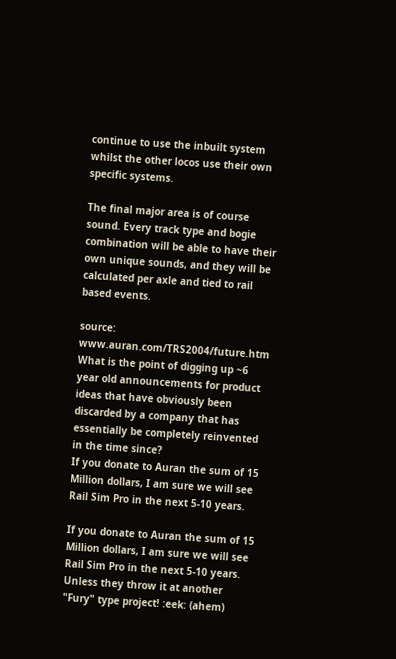continue to use the inbuilt system whilst the other locos use their own specific systems.

The final major area is of course sound. Every track type and bogie combination will be able to have their own unique sounds, and they will be calculated per axle and tied to rail based events.

source: www.auran.com/TRS2004/future.htm
What is the point of digging up ~6 year old announcements for product ideas that have obviously been discarded by a company that has essentially be completely reinvented in the time since?
If you donate to Auran the sum of 15 Million dollars, I am sure we will see Rail Sim Pro in the next 5-10 years.

If you donate to Auran the sum of 15 Million dollars, I am sure we will see Rail Sim Pro in the next 5-10 years.
Unless they throw it at another "Fury" type project! :eek: (ahem)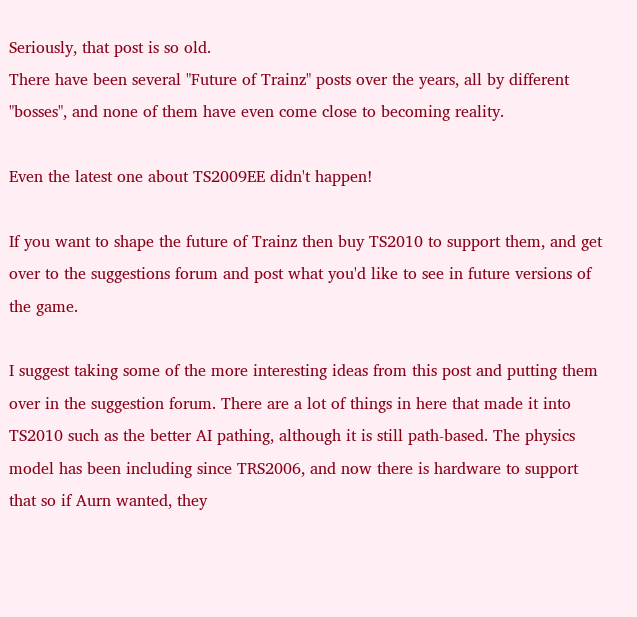Seriously, that post is so old.
There have been several "Future of Trainz" posts over the years, all by different "bosses", and none of them have even come close to becoming reality.

Even the latest one about TS2009EE didn't happen!

If you want to shape the future of Trainz then buy TS2010 to support them, and get over to the suggestions forum and post what you'd like to see in future versions of the game.

I suggest taking some of the more interesting ideas from this post and putting them over in the suggestion forum. There are a lot of things in here that made it into TS2010 such as the better AI pathing, although it is still path-based. The physics model has been including since TRS2006, and now there is hardware to support that so if Aurn wanted, they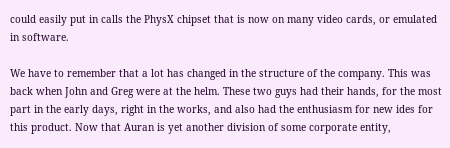could easily put in calls the PhysX chipset that is now on many video cards, or emulated in software.

We have to remember that a lot has changed in the structure of the company. This was back when John and Greg were at the helm. These two guys had their hands, for the most part in the early days, right in the works, and also had the enthusiasm for new ides for this product. Now that Auran is yet another division of some corporate entity,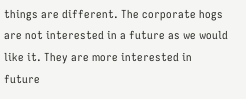things are different. The corporate hogs are not interested in a future as we would like it. They are more interested in future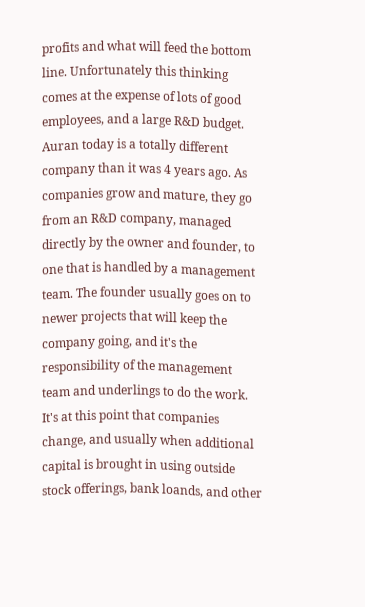profits and what will feed the bottom line. Unfortunately this thinking comes at the expense of lots of good employees, and a large R&D budget. Auran today is a totally different company than it was 4 years ago. As companies grow and mature, they go from an R&D company, managed directly by the owner and founder, to one that is handled by a management team. The founder usually goes on to newer projects that will keep the company going, and it's the responsibility of the management team and underlings to do the work. It's at this point that companies change, and usually when additional capital is brought in using outside stock offerings, bank loands, and other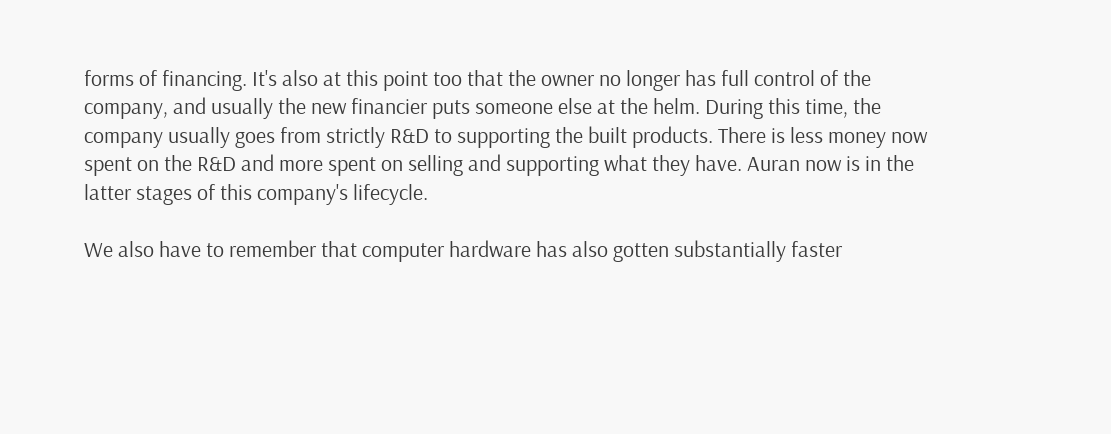forms of financing. It's also at this point too that the owner no longer has full control of the company, and usually the new financier puts someone else at the helm. During this time, the company usually goes from strictly R&D to supporting the built products. There is less money now spent on the R&D and more spent on selling and supporting what they have. Auran now is in the latter stages of this company's lifecycle.

We also have to remember that computer hardware has also gotten substantially faster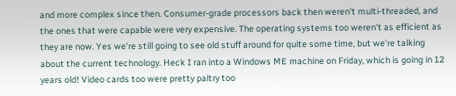and more complex since then. Consumer-grade processors back then weren't multi-threaded, and the ones that were capable were very expensive. The operating systems too weren't as efficient as they are now. Yes we're still going to see old stuff around for quite some time, but we're talking about the current technology. Heck I ran into a Windows ME machine on Friday, which is going in 12 years old! Video cards too were pretty paltry too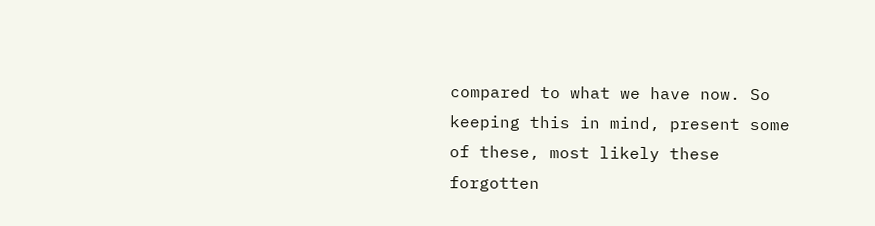compared to what we have now. So keeping this in mind, present some of these, most likely these forgotten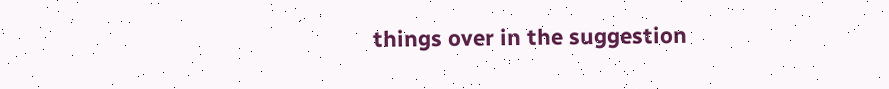things over in the suggestion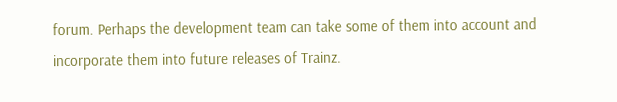forum. Perhaps the development team can take some of them into account and incorporate them into future releases of Trainz.